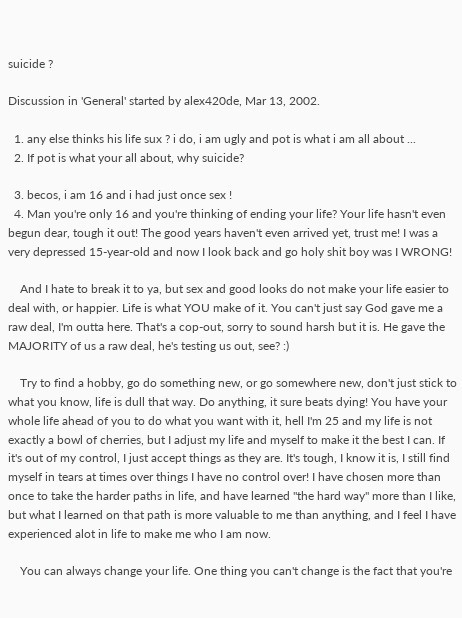suicide ?

Discussion in 'General' started by alex420de, Mar 13, 2002.

  1. any else thinks his life sux ? i do, i am ugly and pot is what i am all about ...
  2. If pot is what your all about, why suicide?

  3. becos, i am 16 and i had just once sex !
  4. Man you're only 16 and you're thinking of ending your life? Your life hasn't even begun dear, tough it out! The good years haven't even arrived yet, trust me! I was a very depressed 15-year-old and now I look back and go holy shit boy was I WRONG!

    And I hate to break it to ya, but sex and good looks do not make your life easier to deal with, or happier. Life is what YOU make of it. You can't just say God gave me a raw deal, I'm outta here. That's a cop-out, sorry to sound harsh but it is. He gave the MAJORITY of us a raw deal, he's testing us out, see? :)

    Try to find a hobby, go do something new, or go somewhere new, don't just stick to what you know, life is dull that way. Do anything, it sure beats dying! You have your whole life ahead of you to do what you want with it, hell I'm 25 and my life is not exactly a bowl of cherries, but I adjust my life and myself to make it the best I can. If it's out of my control, I just accept things as they are. It's tough, I know it is, I still find myself in tears at times over things I have no control over! I have chosen more than once to take the harder paths in life, and have learned "the hard way" more than I like, but what I learned on that path is more valuable to me than anything, and I feel I have experienced alot in life to make me who I am now.

    You can always change your life. One thing you can't change is the fact that you're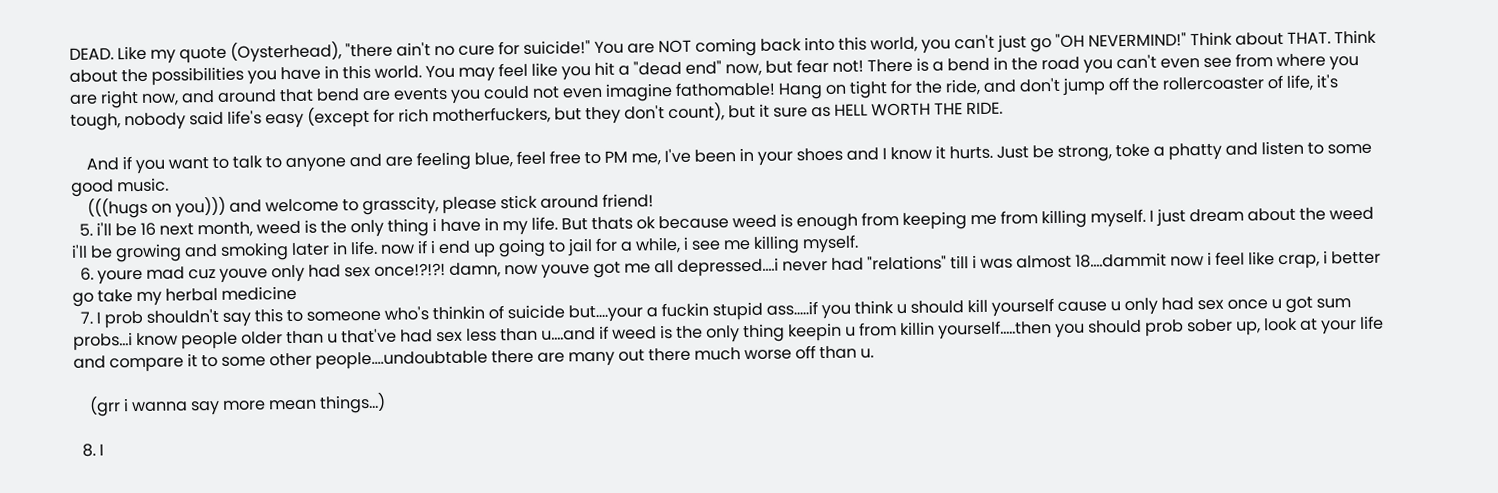DEAD. Like my quote (Oysterhead), "there ain't no cure for suicide!" You are NOT coming back into this world, you can't just go "OH NEVERMIND!" Think about THAT. Think about the possibilities you have in this world. You may feel like you hit a "dead end" now, but fear not! There is a bend in the road you can't even see from where you are right now, and around that bend are events you could not even imagine fathomable! Hang on tight for the ride, and don't jump off the rollercoaster of life, it's tough, nobody said life's easy (except for rich motherfuckers, but they don't count), but it sure as HELL WORTH THE RIDE.

    And if you want to talk to anyone and are feeling blue, feel free to PM me, I've been in your shoes and I know it hurts. Just be strong, toke a phatty and listen to some good music.
    (((hugs on you))) and welcome to grasscity, please stick around friend!
  5. i'll be 16 next month, weed is the only thing i have in my life. But thats ok because weed is enough from keeping me from killing myself. I just dream about the weed i'll be growing and smoking later in life. now if i end up going to jail for a while, i see me killing myself.
  6. youre mad cuz youve only had sex once!?!?! damn, now youve got me all depressed....i never had "relations" till i was almost 18....dammit now i feel like crap, i better go take my herbal medicine
  7. I prob shouldn't say this to someone who's thinkin of suicide but....your a fuckin stupid ass.....if you think u should kill yourself cause u only had sex once u got sum probs...i know people older than u that've had sex less than u....and if weed is the only thing keepin u from killin yourself.....then you should prob sober up, look at your life and compare it to some other people....undoubtable there are many out there much worse off than u.

    (grr i wanna say more mean things...)

  8. I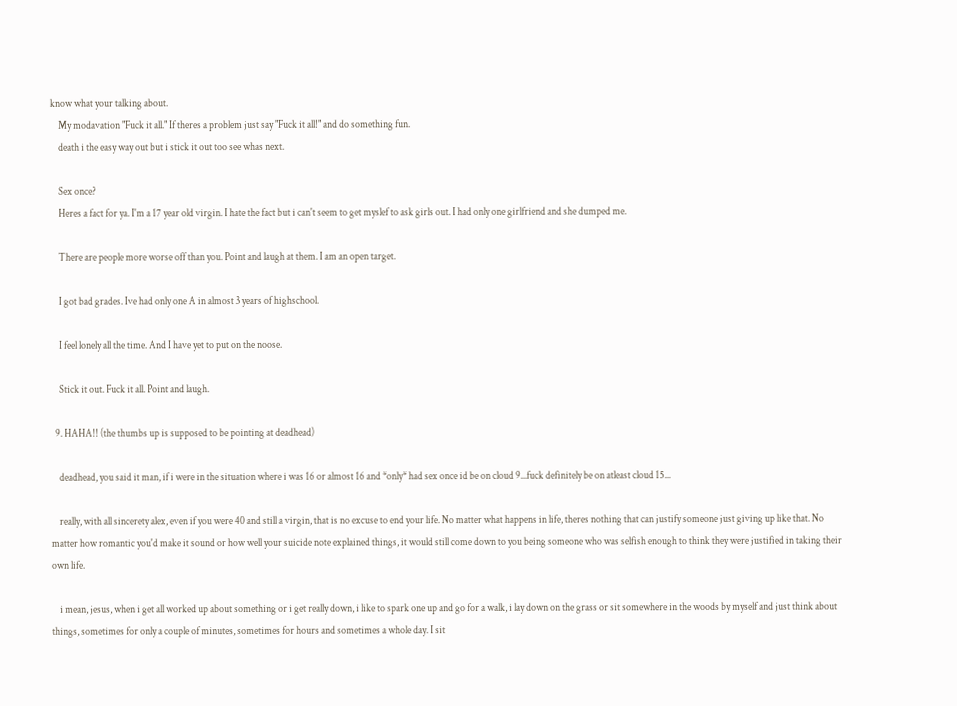know what your talking about.
    My modavation "Fuck it all." If theres a problem just say "Fuck it all!" and do something fun.
    death i the easy way out but i stick it out too see whas next.

    Sex once?
    Heres a fact for ya. I'm a 17 year old virgin. I hate the fact but i can't seem to get myslef to ask girls out. I had only one girlfriend and she dumped me.

    There are people more worse off than you. Point and laugh at them. I am an open target.

    I got bad grades. Ive had only one A in almost 3 years of highschool.

    I feel lonely all the time. And I have yet to put on the noose.

    Stick it out. Fuck it all. Point and laugh.

  9. HAHA!! (the thumbs up is supposed to be pointing at deadhead)

    deadhead, you said it man, if i were in the situation where i was 16 or almost 16 and *only* had sex once id be on cloud 9...fuck definitely be on atleast cloud 15...

    really, with all sincerety alex, even if you were 40 and still a virgin, that is no excuse to end your life. No matter what happens in life, theres nothing that can justify someone just giving up like that. No matter how romantic you'd make it sound or how well your suicide note explained things, it would still come down to you being someone who was selfish enough to think they were justified in taking their own life.

    i mean, jesus, when i get all worked up about something or i get really down, i like to spark one up and go for a walk, i lay down on the grass or sit somewhere in the woods by myself and just think about things, sometimes for only a couple of minutes, sometimes for hours and sometimes a whole day. I sit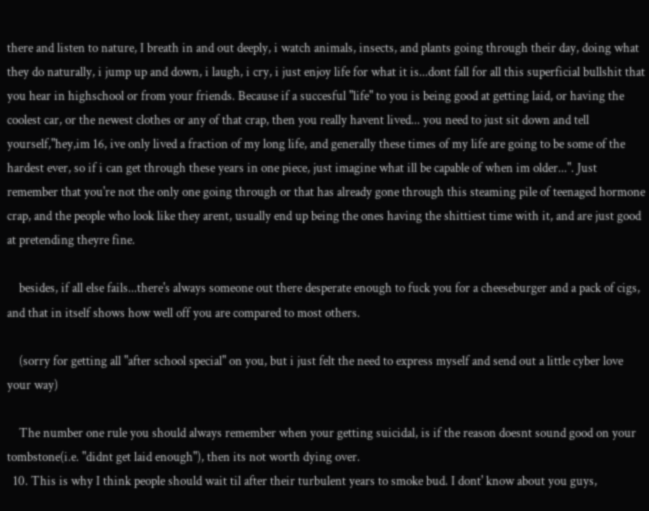there and listen to nature, I breath in and out deeply, i watch animals, insects, and plants going through their day, doing what they do naturally, i jump up and down, i laugh, i cry, i just enjoy life for what it is...dont fall for all this superficial bullshit that you hear in highschool or from your friends. Because if a succesful "life" to you is being good at getting laid, or having the coolest car, or the newest clothes or any of that crap, then you really havent lived... you need to just sit down and tell yourself,"hey,im 16, ive only lived a fraction of my long life, and generally these times of my life are going to be some of the hardest ever, so if i can get through these years in one piece, just imagine what ill be capable of when im older...". Just remember that you're not the only one going through or that has already gone through this steaming pile of teenaged hormone crap, and the people who look like they arent, usually end up being the ones having the shittiest time with it, and are just good at pretending theyre fine.

    besides, if all else fails...there's always someone out there desperate enough to fuck you for a cheeseburger and a pack of cigs, and that in itself shows how well off you are compared to most others.

    (sorry for getting all "after school special" on you, but i just felt the need to express myself and send out a little cyber love your way)

    The number one rule you should always remember when your getting suicidal, is if the reason doesnt sound good on your tombstone(i.e. "didnt get laid enough"), then its not worth dying over.
  10. This is why I think people should wait til after their turbulent years to smoke bud. I dont' know about you guys,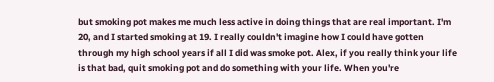but smoking pot makes me much less active in doing things that are real important. I'm 20, and I started smoking at 19. I really couldn't imagine how I could have gotten through my high school years if all I did was smoke pot. Alex, if you really think your life is that bad, quit smoking pot and do something with your life. When you're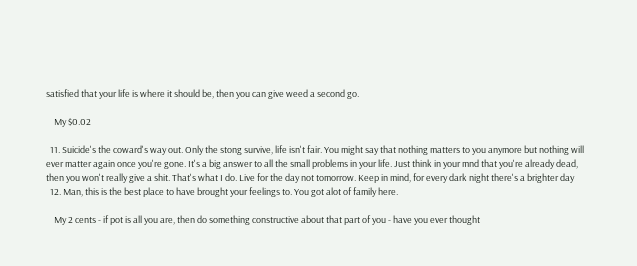satisfied that your life is where it should be, then you can give weed a second go.

    My $0.02

  11. Suicide's the coward's way out. Only the stong survive, life isn't fair. You might say that nothing matters to you anymore but nothing will ever matter again once you're gone. It's a big answer to all the small problems in your life. Just think in your mnd that you're already dead, then you won't really give a shit. That's what I do. Live for the day not tomorrow. Keep in mind, for every dark night there's a brighter day
  12. Man, this is the best place to have brought your feelings to. You got alot of family here.

    My 2 cents - if pot is all you are, then do something constructive about that part of you - have you ever thought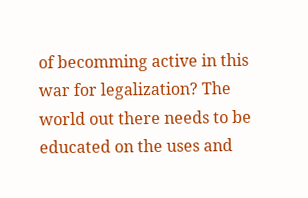of becomming active in this war for legalization? The world out there needs to be educated on the uses and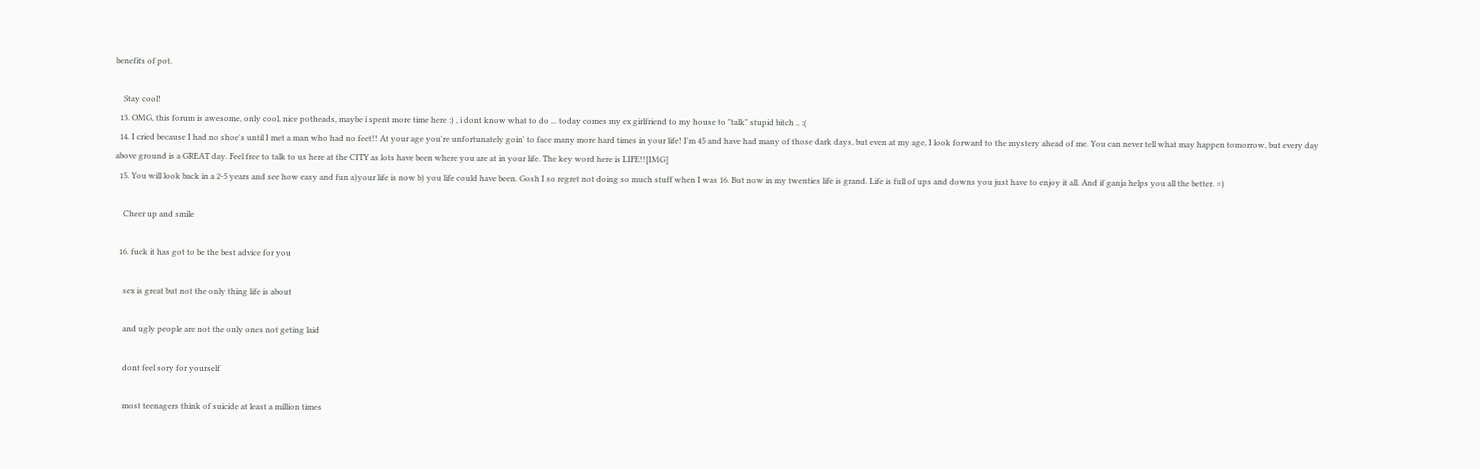benefits of pot.

    Stay cool!
  13. OMG, this forum is awesome, only cool, nice potheads, maybe i spent more time here :) , i dont know what to do ... today comes my ex girlfriend to my house to "talk" stupid bitch .. :(
  14. I cried because I had no shoe's until I met a man who had no feet!! At your age you're unfortunately goin' to face many more hard times in your life! I'm 45 and have had many of those dark days, but even at my age, I look forward to the mystery ahead of me. You can never tell what may happen tomorrow, but every day above ground is a GREAT day. Feel free to talk to us here at the CITY as lots have been where you are at in your life. The key word here is LIFE!![IMG]
  15. You will look back in a 2-5 years and see how easy and fun a)your life is now b) you life could have been. Gosh I so regret not doing so much stuff when I was 16. But now in my twenties life is grand. Life is full of ups and downs you just have to enjoy it all. And if ganja helps you all the better. =)

    Cheer up and smile

  16. fuck it has got to be the best advice for you

    sex is great but not the only thing life is about

    and ugly people are not the only ones not geting laid

    dont feel sory for yourself

    most teenagers think of suicide at least a million times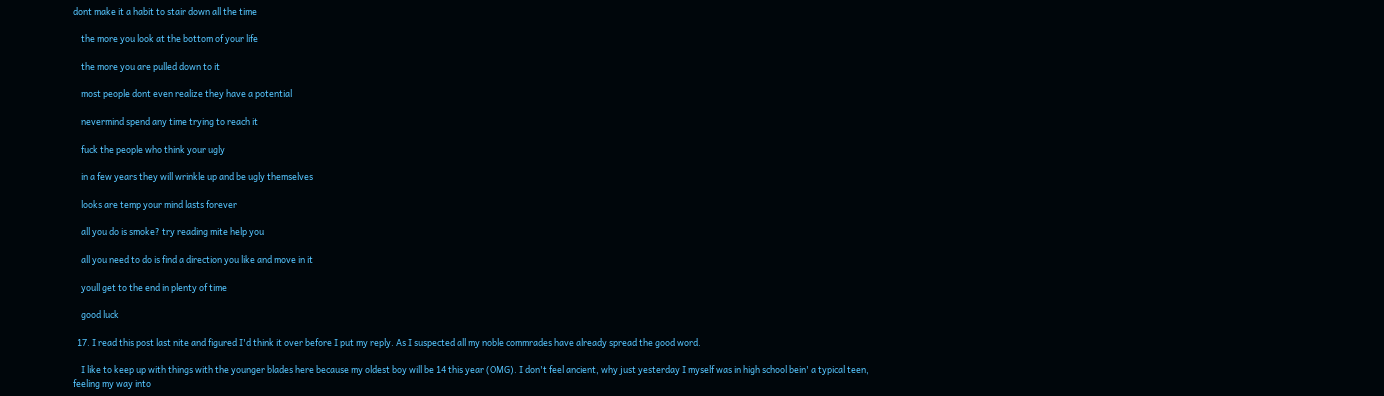dont make it a habit to stair down all the time

    the more you look at the bottom of your life

    the more you are pulled down to it

    most people dont even realize they have a potential

    nevermind spend any time trying to reach it

    fuck the people who think your ugly

    in a few years they will wrinkle up and be ugly themselves

    looks are temp your mind lasts forever

    all you do is smoke? try reading mite help you

    all you need to do is find a direction you like and move in it

    youll get to the end in plenty of time

    good luck

  17. I read this post last nite and figured I'd think it over before I put my reply. As I suspected all my noble commrades have already spread the good word.

    I like to keep up with things with the younger blades here because my oldest boy will be 14 this year (OMG). I don't feel ancient, why just yesterday I myself was in high school bein' a typical teen, feeling my way into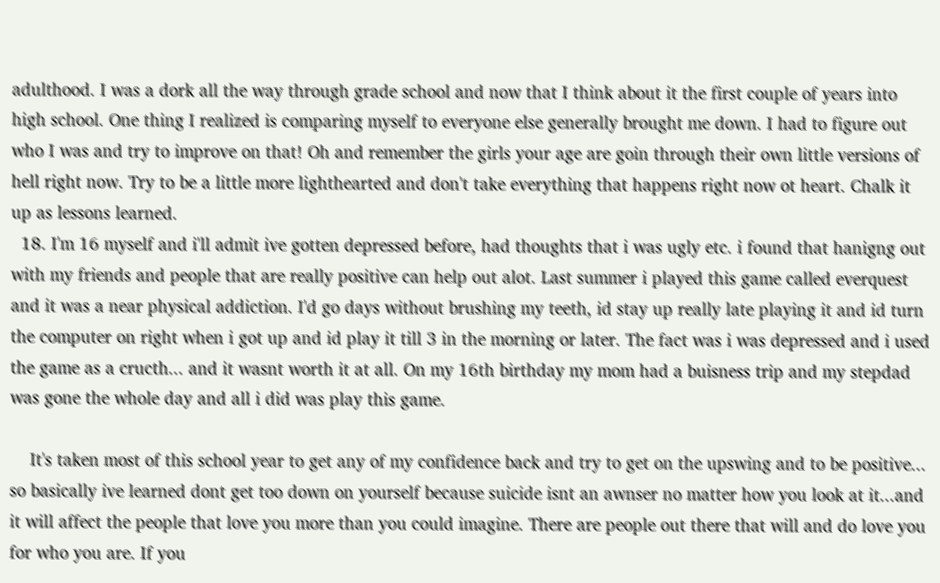adulthood. I was a dork all the way through grade school and now that I think about it the first couple of years into high school. One thing I realized is comparing myself to everyone else generally brought me down. I had to figure out who I was and try to improve on that! Oh and remember the girls your age are goin through their own little versions of hell right now. Try to be a little more lighthearted and don't take everything that happens right now ot heart. Chalk it up as lessons learned.
  18. I'm 16 myself and i'll admit ive gotten depressed before, had thoughts that i was ugly etc. i found that hanigng out with my friends and people that are really positive can help out alot. Last summer i played this game called everquest and it was a near physical addiction. I'd go days without brushing my teeth, id stay up really late playing it and id turn the computer on right when i got up and id play it till 3 in the morning or later. The fact was i was depressed and i used the game as a cructh... and it wasnt worth it at all. On my 16th birthday my mom had a buisness trip and my stepdad was gone the whole day and all i did was play this game.

    It's taken most of this school year to get any of my confidence back and try to get on the upswing and to be positive... so basically ive learned dont get too down on yourself because suicide isnt an awnser no matter how you look at it...and it will affect the people that love you more than you could imagine. There are people out there that will and do love you for who you are. If you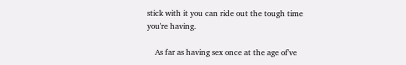stick with it you can ride out the tough time you're having.

    As far as having sex once at the age of've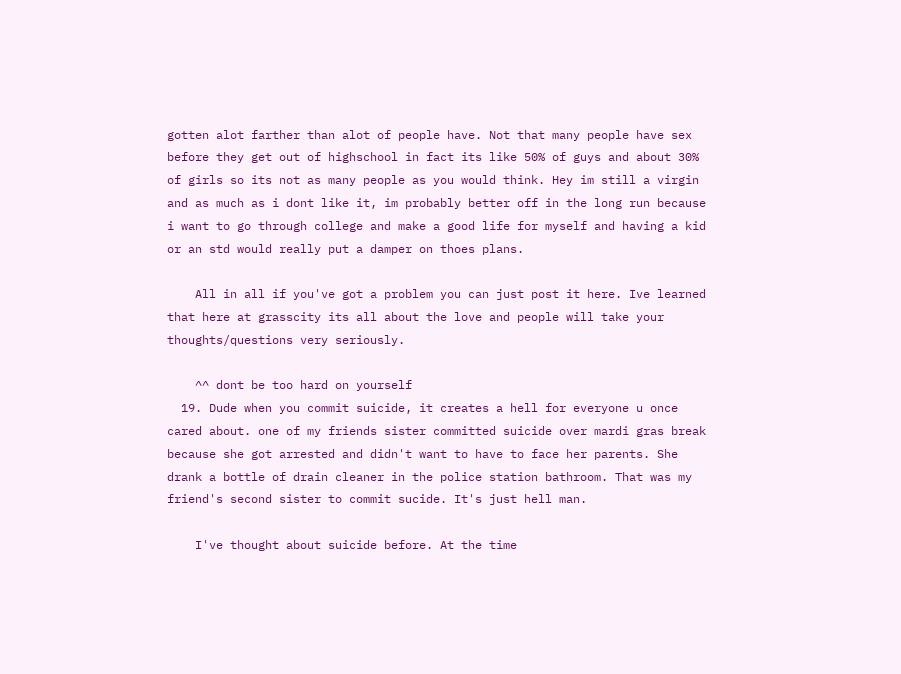gotten alot farther than alot of people have. Not that many people have sex before they get out of highschool in fact its like 50% of guys and about 30% of girls so its not as many people as you would think. Hey im still a virgin and as much as i dont like it, im probably better off in the long run because i want to go through college and make a good life for myself and having a kid or an std would really put a damper on thoes plans.

    All in all if you've got a problem you can just post it here. Ive learned that here at grasscity its all about the love and people will take your thoughts/questions very seriously.

    ^^ dont be too hard on yourself
  19. Dude when you commit suicide, it creates a hell for everyone u once cared about. one of my friends sister committed suicide over mardi gras break because she got arrested and didn't want to have to face her parents. She drank a bottle of drain cleaner in the police station bathroom. That was my friend's second sister to commit sucide. It's just hell man.

    I've thought about suicide before. At the time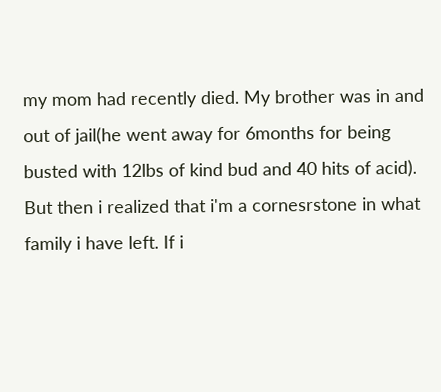my mom had recently died. My brother was in and out of jail(he went away for 6months for being busted with 12lbs of kind bud and 40 hits of acid). But then i realized that i'm a cornesrstone in what family i have left. If i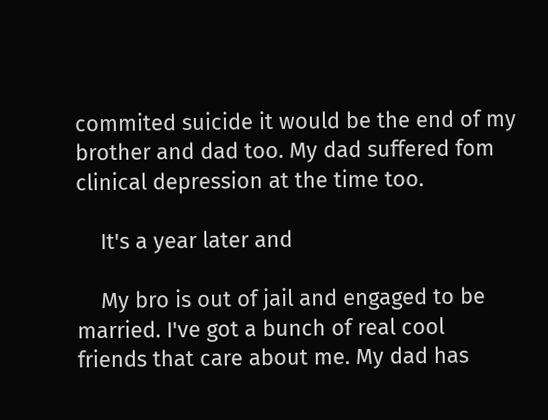commited suicide it would be the end of my brother and dad too. My dad suffered fom clinical depression at the time too.

    It's a year later and

    My bro is out of jail and engaged to be married. I've got a bunch of real cool friends that care about me. My dad has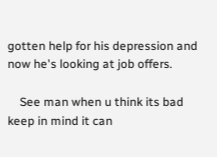gotten help for his depression and now he's looking at job offers.

    See man when u think its bad keep in mind it can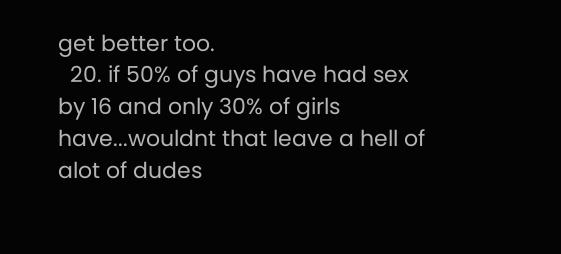get better too.
  20. if 50% of guys have had sex by 16 and only 30% of girls have...wouldnt that leave a hell of alot of dudes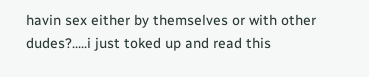havin sex either by themselves or with other dudes?.....i just toked up and read this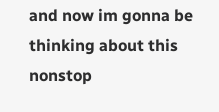and now im gonna be thinking about this nonstop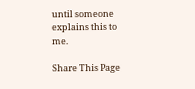until someone explains this to me.

Share This Page